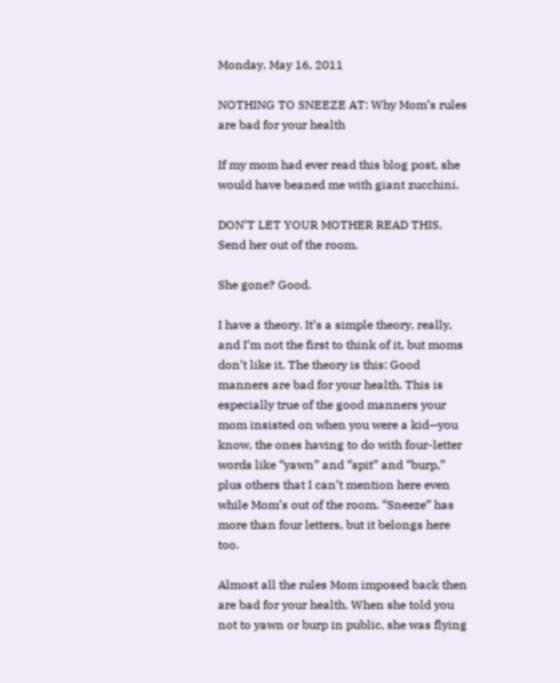Monday, May 16, 2011

NOTHING TO SNEEZE AT: Why Mom’s rules are bad for your health

If my mom had ever read this blog post, she would have beaned me with giant zucchini.

DON’T LET YOUR MOTHER READ THIS. Send her out of the room.

She gone? Good.

I have a theory. It’s a simple theory, really, and I’m not the first to think of it, but moms don’t like it. The theory is this: Good manners are bad for your health. This is especially true of the good manners your mom insisted on when you were a kid—you know, the ones having to do with four-letter words like “yawn” and “spit” and “burp,” plus others that I can’t mention here even while Mom’s out of the room. “Sneeze” has more than four letters, but it belongs here too.

Almost all the rules Mom imposed back then are bad for your health. When she told you not to yawn or burp in public, she was flying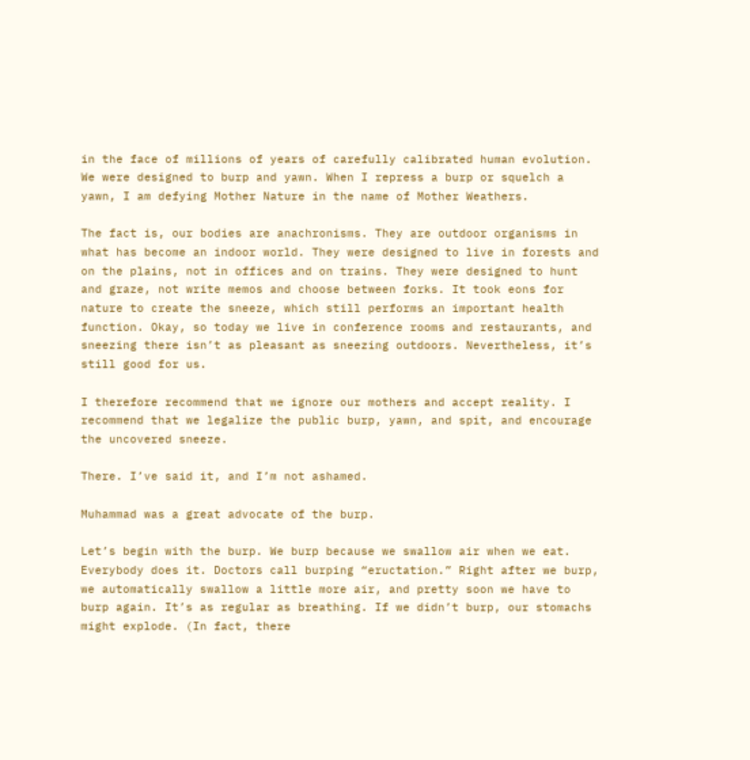in the face of millions of years of carefully calibrated human evolution. We were designed to burp and yawn. When I repress a burp or squelch a yawn, I am defying Mother Nature in the name of Mother Weathers.

The fact is, our bodies are anachronisms. They are outdoor organisms in what has become an indoor world. They were designed to live in forests and on the plains, not in offices and on trains. They were designed to hunt and graze, not write memos and choose between forks. It took eons for nature to create the sneeze, which still performs an important health function. Okay, so today we live in conference rooms and restaurants, and sneezing there isn’t as pleasant as sneezing outdoors. Nevertheless, it’s still good for us.

I therefore recommend that we ignore our mothers and accept reality. I recommend that we legalize the public burp, yawn, and spit, and encourage the uncovered sneeze.

There. I’ve said it, and I’m not ashamed.

Muhammad was a great advocate of the burp.

Let’s begin with the burp. We burp because we swallow air when we eat. Everybody does it. Doctors call burping “eructation.” Right after we burp, we automatically swallow a little more air, and pretty soon we have to burp again. It’s as regular as breathing. If we didn’t burp, our stomachs might explode. (In fact, there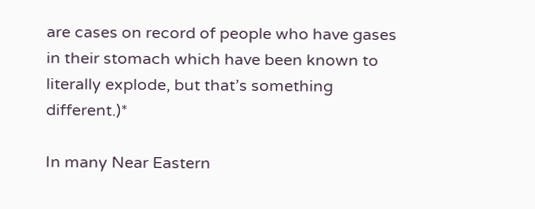are cases on record of people who have gases in their stomach which have been known to literally explode, but that’s something different.)*

In many Near Eastern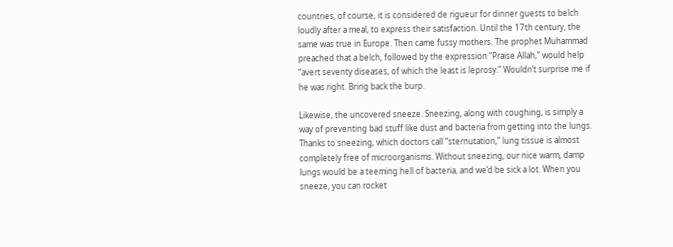countries, of course, it is considered de rigueur for dinner guests to belch loudly after a meal, to express their satisfaction. Until the 17th century, the same was true in Europe. Then came fussy mothers. The prophet Muhammad preached that a belch, followed by the expression “Praise Allah,” would help “avert seventy diseases, of which the least is leprosy.” Wouldn’t surprise me if he was right. Bring back the burp.

Likewise, the uncovered sneeze. Sneezing, along with coughing, is simply a way of preventing bad stuff like dust and bacteria from getting into the lungs. Thanks to sneezing, which doctors call “sternutation,” lung tissue is almost completely free of microorganisms. Without sneezing, our nice warm, damp lungs would be a teeming hell of bacteria, and we’d be sick a lot. When you sneeze, you can rocket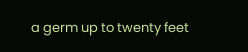a germ up to twenty feet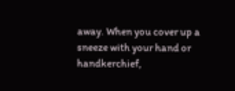away. When you cover up a sneeze with your hand or handkerchief,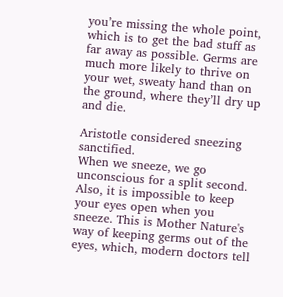you’re missing the whole point, which is to get the bad stuff as far away as possible. Germs are much more likely to thrive on your wet, sweaty hand than on the ground, where they’ll dry up and die.

Aristotle considered sneezing sanctified.
When we sneeze, we go unconscious for a split second. Also, it is impossible to keep your eyes open when you sneeze. This is Mother Nature's way of keeping germs out of the eyes, which, modern doctors tell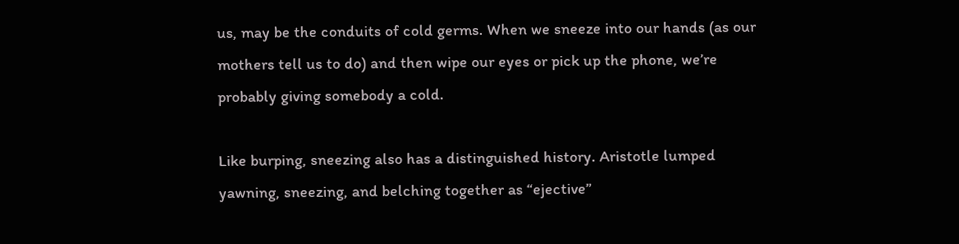us, may be the conduits of cold germs. When we sneeze into our hands (as our mothers tell us to do) and then wipe our eyes or pick up the phone, we’re probably giving somebody a cold.

Like burping, sneezing also has a distinguished history. Aristotle lumped yawning, sneezing, and belching together as “ejective”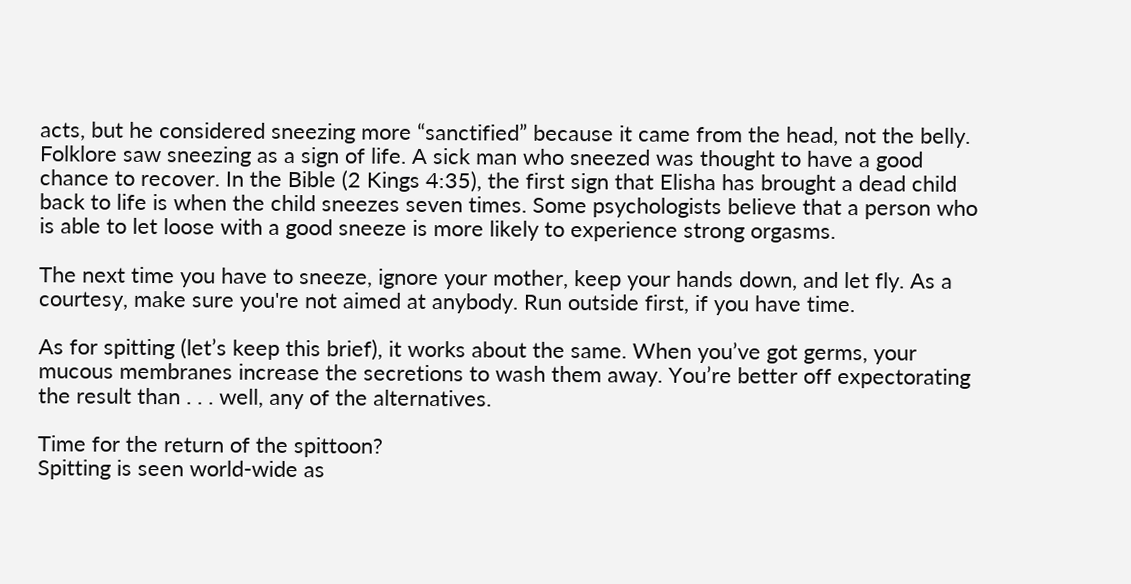acts, but he considered sneezing more “sanctified” because it came from the head, not the belly. Folklore saw sneezing as a sign of life. A sick man who sneezed was thought to have a good chance to recover. In the Bible (2 Kings 4:35), the first sign that Elisha has brought a dead child back to life is when the child sneezes seven times. Some psychologists believe that a person who is able to let loose with a good sneeze is more likely to experience strong orgasms.

The next time you have to sneeze, ignore your mother, keep your hands down, and let fly. As a courtesy, make sure you're not aimed at anybody. Run outside first, if you have time.

As for spitting (let’s keep this brief), it works about the same. When you’ve got germs, your mucous membranes increase the secretions to wash them away. You’re better off expectorating the result than . . . well, any of the alternatives.

Time for the return of the spittoon?
Spitting is seen world-wide as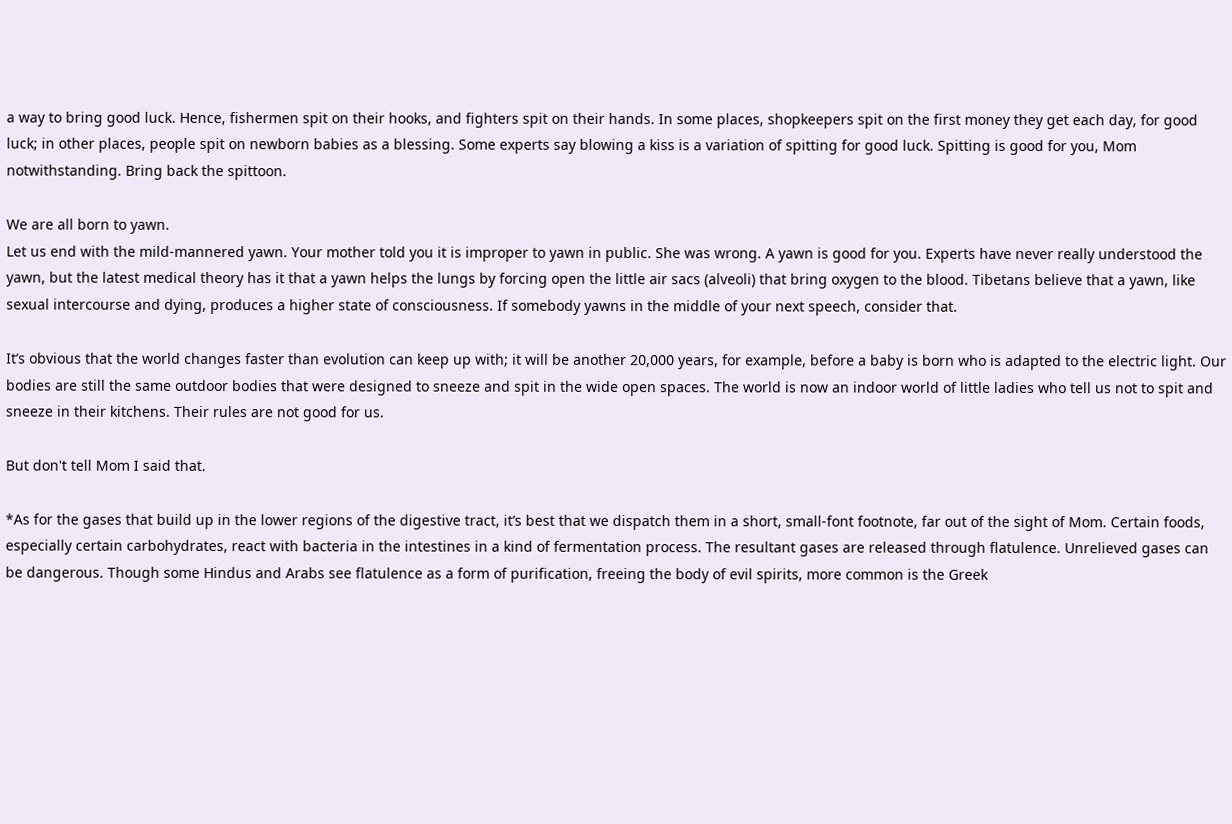a way to bring good luck. Hence, fishermen spit on their hooks, and fighters spit on their hands. In some places, shopkeepers spit on the first money they get each day, for good luck; in other places, people spit on newborn babies as a blessing. Some experts say blowing a kiss is a variation of spitting for good luck. Spitting is good for you, Mom notwithstanding. Bring back the spittoon.

We are all born to yawn.
Let us end with the mild-mannered yawn. Your mother told you it is improper to yawn in public. She was wrong. A yawn is good for you. Experts have never really understood the yawn, but the latest medical theory has it that a yawn helps the lungs by forcing open the little air sacs (alveoli) that bring oxygen to the blood. Tibetans believe that a yawn, like sexual intercourse and dying, produces a higher state of consciousness. If somebody yawns in the middle of your next speech, consider that.

It’s obvious that the world changes faster than evolution can keep up with; it will be another 20,000 years, for example, before a baby is born who is adapted to the electric light. Our bodies are still the same outdoor bodies that were designed to sneeze and spit in the wide open spaces. The world is now an indoor world of little ladies who tell us not to spit and sneeze in their kitchens. Their rules are not good for us.

But don't tell Mom I said that.

*As for the gases that build up in the lower regions of the digestive tract, it’s best that we dispatch them in a short, small-font footnote, far out of the sight of Mom. Certain foods, especially certain carbohydrates, react with bacteria in the intestines in a kind of fermentation process. The resultant gases are released through flatulence. Unrelieved gases can be dangerous. Though some Hindus and Arabs see flatulence as a form of purification, freeing the body of evil spirits, more common is the Greek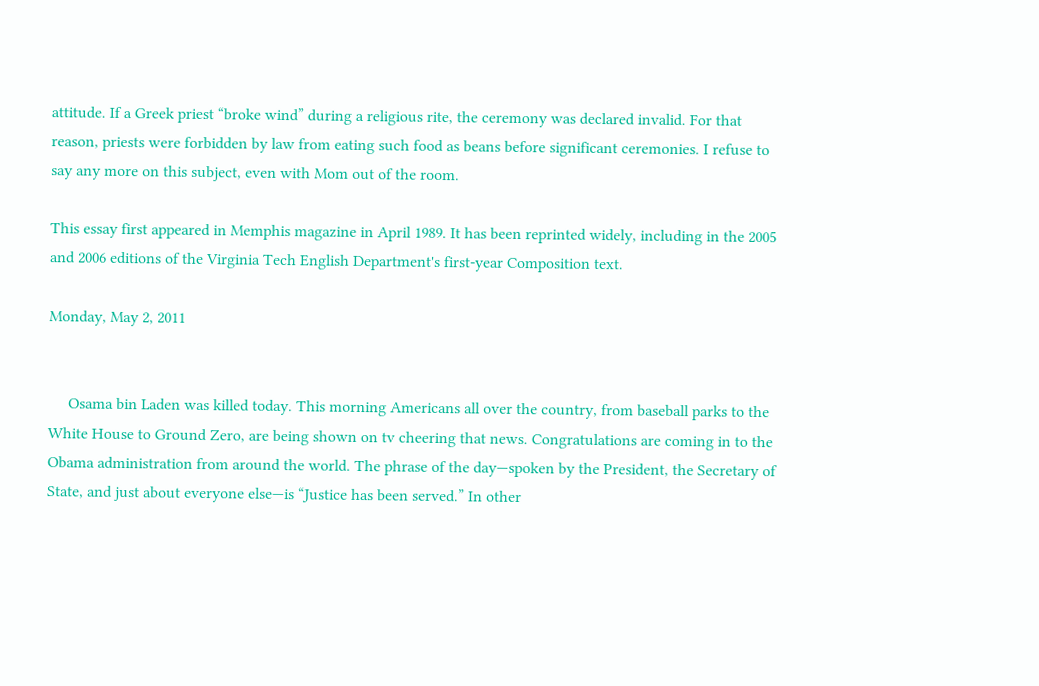attitude. If a Greek priest “broke wind” during a religious rite, the ceremony was declared invalid. For that reason, priests were forbidden by law from eating such food as beans before significant ceremonies. I refuse to say any more on this subject, even with Mom out of the room.

This essay first appeared in Memphis magazine in April 1989. It has been reprinted widely, including in the 2005 and 2006 editions of the Virginia Tech English Department's first-year Composition text.

Monday, May 2, 2011


     Osama bin Laden was killed today. This morning Americans all over the country, from baseball parks to the White House to Ground Zero, are being shown on tv cheering that news. Congratulations are coming in to the Obama administration from around the world. The phrase of the day—spoken by the President, the Secretary of State, and just about everyone else—is “Justice has been served.” In other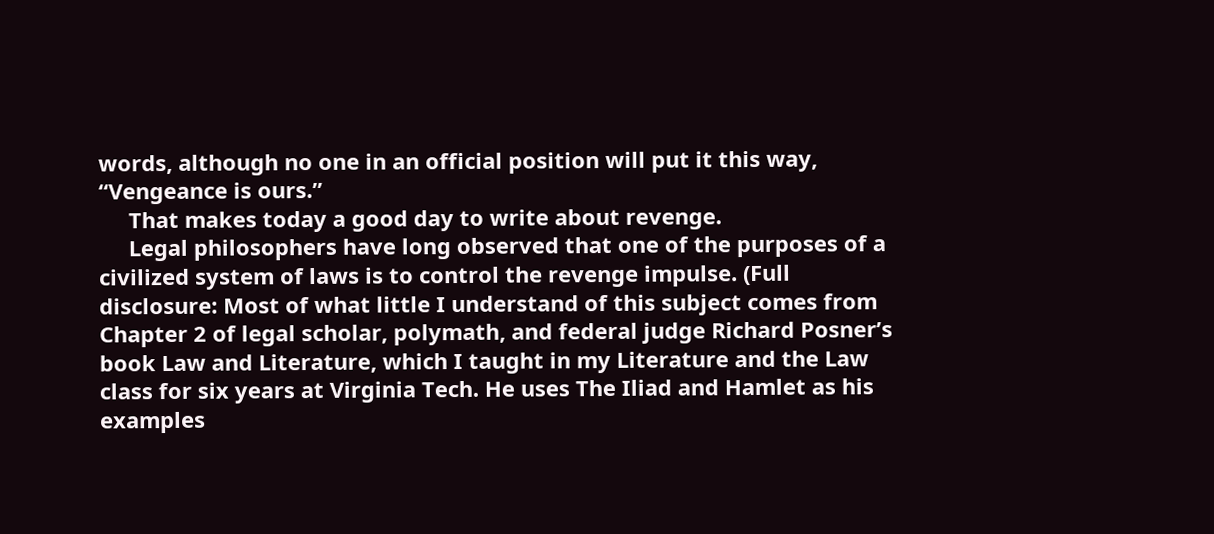words, although no one in an official position will put it this way, “Vengeance is ours.”
     That makes today a good day to write about revenge.
     Legal philosophers have long observed that one of the purposes of a civilized system of laws is to control the revenge impulse. (Full disclosure: Most of what little I understand of this subject comes from Chapter 2 of legal scholar, polymath, and federal judge Richard Posner’s book Law and Literature, which I taught in my Literature and the Law class for six years at Virginia Tech. He uses The Iliad and Hamlet as his examples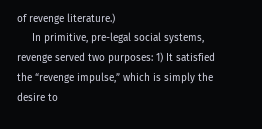of revenge literature.)
     In primitive, pre-legal social systems, revenge served two purposes: 1) It satisfied the “revenge impulse,” which is simply the desire to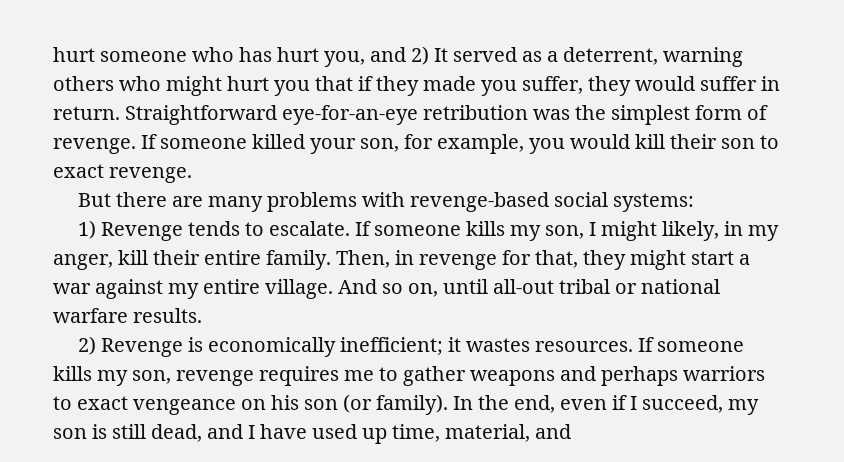hurt someone who has hurt you, and 2) It served as a deterrent, warning others who might hurt you that if they made you suffer, they would suffer in return. Straightforward eye-for-an-eye retribution was the simplest form of revenge. If someone killed your son, for example, you would kill their son to exact revenge.
     But there are many problems with revenge-based social systems:
     1) Revenge tends to escalate. If someone kills my son, I might likely, in my anger, kill their entire family. Then, in revenge for that, they might start a war against my entire village. And so on, until all-out tribal or national warfare results.
     2) Revenge is economically inefficient; it wastes resources. If someone kills my son, revenge requires me to gather weapons and perhaps warriors to exact vengeance on his son (or family). In the end, even if I succeed, my son is still dead, and I have used up time, material, and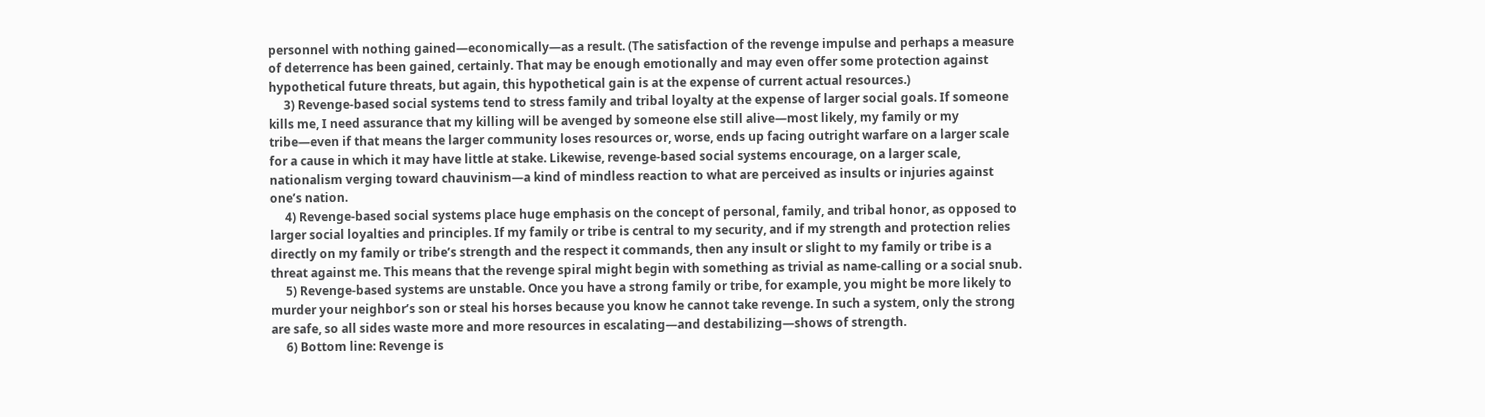personnel with nothing gained—economically—as a result. (The satisfaction of the revenge impulse and perhaps a measure of deterrence has been gained, certainly. That may be enough emotionally and may even offer some protection against hypothetical future threats, but again, this hypothetical gain is at the expense of current actual resources.)
     3) Revenge-based social systems tend to stress family and tribal loyalty at the expense of larger social goals. If someone kills me, I need assurance that my killing will be avenged by someone else still alive—most likely, my family or my tribe—even if that means the larger community loses resources or, worse, ends up facing outright warfare on a larger scale for a cause in which it may have little at stake. Likewise, revenge-based social systems encourage, on a larger scale, nationalism verging toward chauvinism—a kind of mindless reaction to what are perceived as insults or injuries against one’s nation.
     4) Revenge-based social systems place huge emphasis on the concept of personal, family, and tribal honor, as opposed to larger social loyalties and principles. If my family or tribe is central to my security, and if my strength and protection relies directly on my family or tribe’s strength and the respect it commands, then any insult or slight to my family or tribe is a threat against me. This means that the revenge spiral might begin with something as trivial as name-calling or a social snub.
     5) Revenge-based systems are unstable. Once you have a strong family or tribe, for example, you might be more likely to murder your neighbor’s son or steal his horses because you know he cannot take revenge. In such a system, only the strong are safe, so all sides waste more and more resources in escalating—and destabilizing—shows of strength.
     6) Bottom line: Revenge is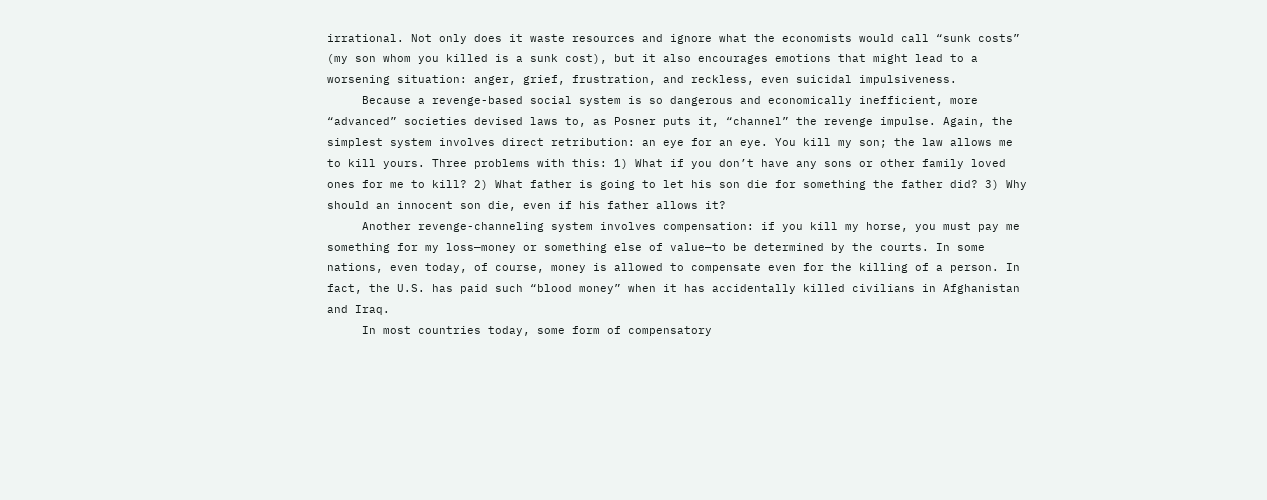irrational. Not only does it waste resources and ignore what the economists would call “sunk costs” (my son whom you killed is a sunk cost), but it also encourages emotions that might lead to a worsening situation: anger, grief, frustration, and reckless, even suicidal impulsiveness.
     Because a revenge-based social system is so dangerous and economically inefficient, more “advanced” societies devised laws to, as Posner puts it, “channel” the revenge impulse. Again, the simplest system involves direct retribution: an eye for an eye. You kill my son; the law allows me to kill yours. Three problems with this: 1) What if you don’t have any sons or other family loved ones for me to kill? 2) What father is going to let his son die for something the father did? 3) Why should an innocent son die, even if his father allows it?
     Another revenge-channeling system involves compensation: if you kill my horse, you must pay me something for my loss—money or something else of value—to be determined by the courts. In some nations, even today, of course, money is allowed to compensate even for the killing of a person. In fact, the U.S. has paid such “blood money” when it has accidentally killed civilians in Afghanistan and Iraq.
     In most countries today, some form of compensatory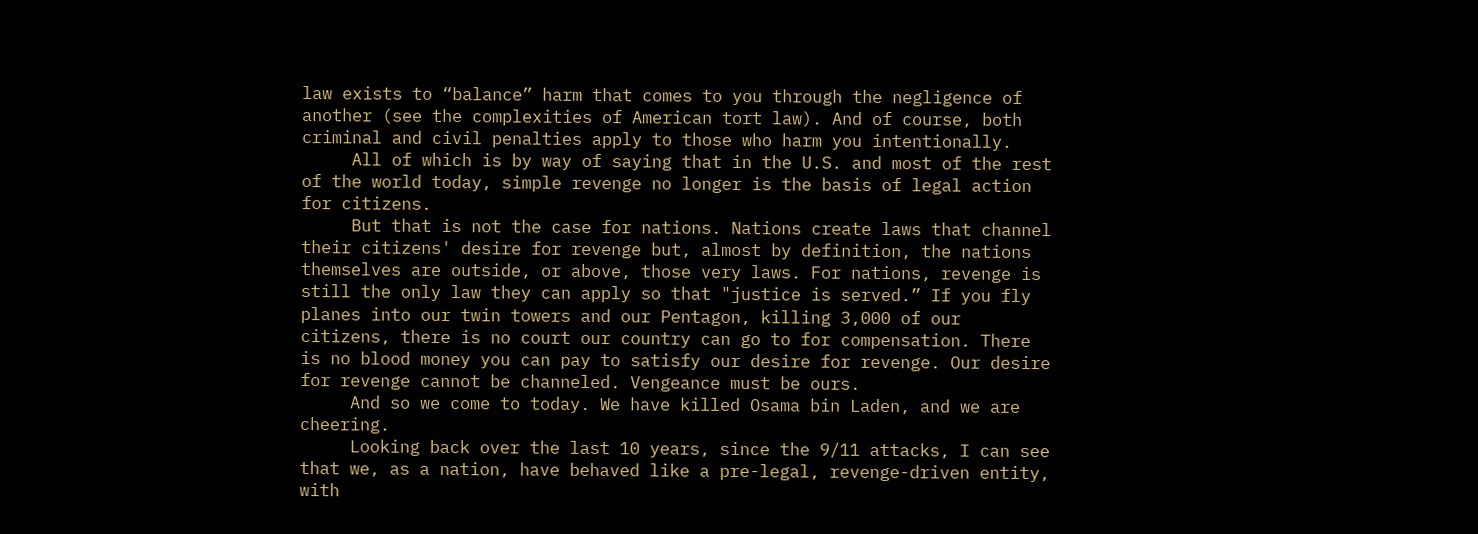law exists to “balance” harm that comes to you through the negligence of another (see the complexities of American tort law). And of course, both criminal and civil penalties apply to those who harm you intentionally.
     All of which is by way of saying that in the U.S. and most of the rest of the world today, simple revenge no longer is the basis of legal action for citizens.
     But that is not the case for nations. Nations create laws that channel their citizens' desire for revenge but, almost by definition, the nations themselves are outside, or above, those very laws. For nations, revenge is still the only law they can apply so that "justice is served.” If you fly planes into our twin towers and our Pentagon, killing 3,000 of our citizens, there is no court our country can go to for compensation. There is no blood money you can pay to satisfy our desire for revenge. Our desire for revenge cannot be channeled. Vengeance must be ours.
     And so we come to today. We have killed Osama bin Laden, and we are cheering.
     Looking back over the last 10 years, since the 9/11 attacks, I can see that we, as a nation, have behaved like a pre-legal, revenge-driven entity, with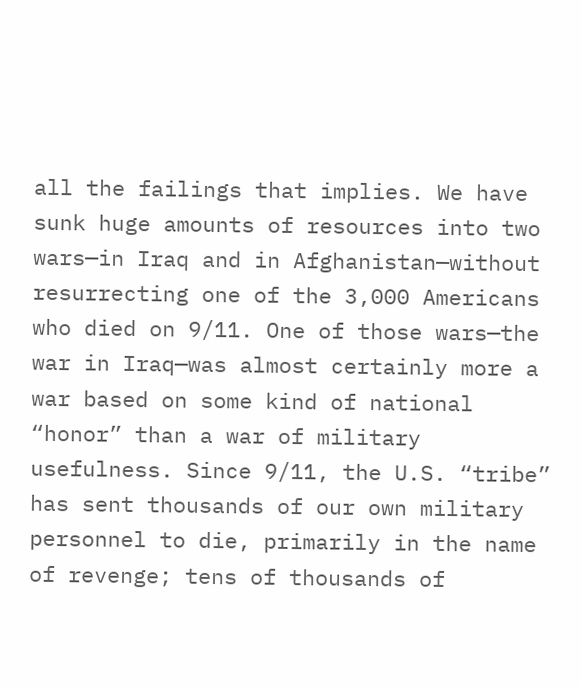all the failings that implies. We have sunk huge amounts of resources into two wars—in Iraq and in Afghanistan—without resurrecting one of the 3,000 Americans who died on 9/11. One of those wars—the war in Iraq—was almost certainly more a war based on some kind of national “honor” than a war of military usefulness. Since 9/11, the U.S. “tribe” has sent thousands of our own military personnel to die, primarily in the name of revenge; tens of thousands of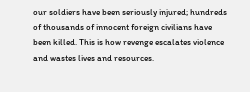our soldiers have been seriously injured; hundreds of thousands of innocent foreign civilians have been killed. This is how revenge escalates violence and wastes lives and resources.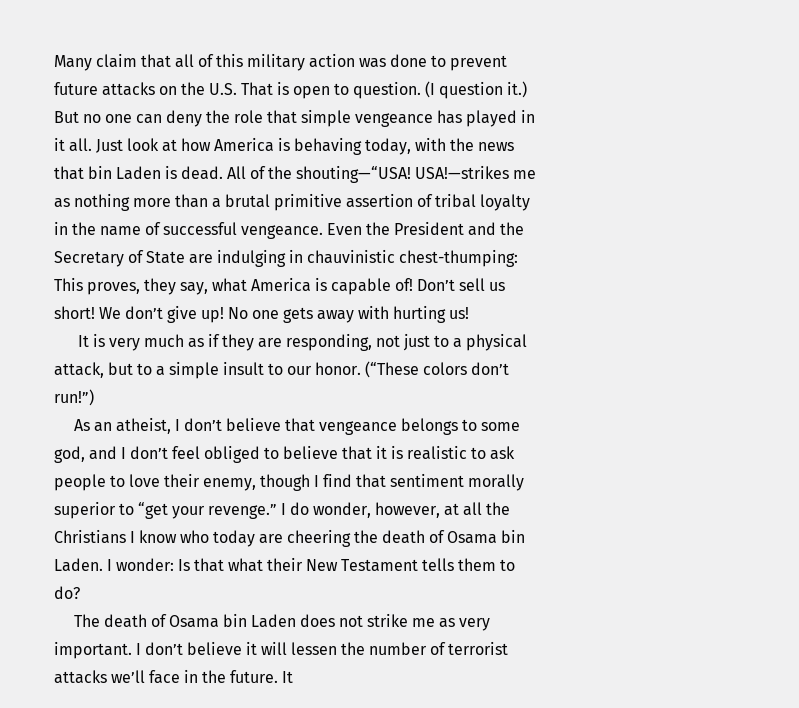Many claim that all of this military action was done to prevent future attacks on the U.S. That is open to question. (I question it.) But no one can deny the role that simple vengeance has played in it all. Just look at how America is behaving today, with the news that bin Laden is dead. All of the shouting—“USA! USA!—strikes me as nothing more than a brutal primitive assertion of tribal loyalty in the name of successful vengeance. Even the President and the Secretary of State are indulging in chauvinistic chest-thumping: This proves, they say, what America is capable of! Don’t sell us short! We don’t give up! No one gets away with hurting us!
      It is very much as if they are responding, not just to a physical attack, but to a simple insult to our honor. (“These colors don’t run!”)
     As an atheist, I don’t believe that vengeance belongs to some god, and I don’t feel obliged to believe that it is realistic to ask people to love their enemy, though I find that sentiment morally superior to “get your revenge.” I do wonder, however, at all the Christians I know who today are cheering the death of Osama bin Laden. I wonder: Is that what their New Testament tells them to do?
     The death of Osama bin Laden does not strike me as very important. I don’t believe it will lessen the number of terrorist attacks we’ll face in the future. It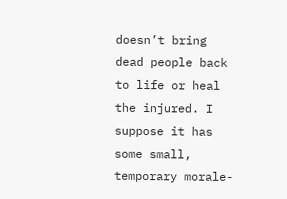doesn’t bring dead people back to life or heal the injured. I suppose it has some small, temporary morale-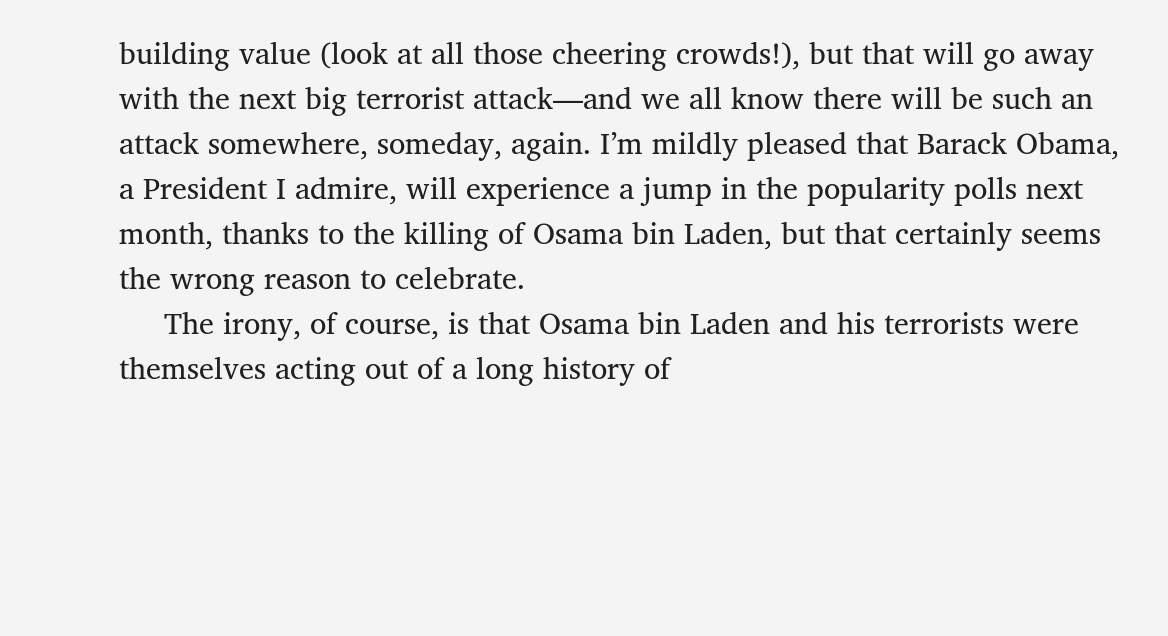building value (look at all those cheering crowds!), but that will go away with the next big terrorist attack—and we all know there will be such an attack somewhere, someday, again. I’m mildly pleased that Barack Obama, a President I admire, will experience a jump in the popularity polls next month, thanks to the killing of Osama bin Laden, but that certainly seems the wrong reason to celebrate.
     The irony, of course, is that Osama bin Laden and his terrorists were themselves acting out of a long history of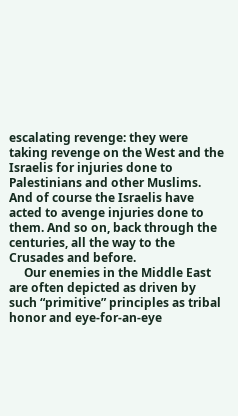escalating revenge: they were taking revenge on the West and the Israelis for injuries done to Palestinians and other Muslims. And of course the Israelis have acted to avenge injuries done to them. And so on, back through the centuries, all the way to the Crusades and before.
     Our enemies in the Middle East are often depicted as driven by such “primitive” principles as tribal honor and eye-for-an-eye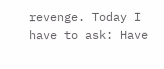revenge. Today I have to ask: Have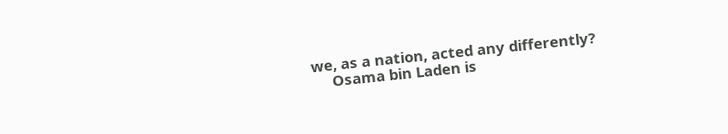we, as a nation, acted any differently?
     Osama bin Laden is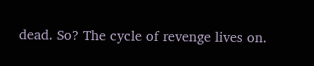dead. So? The cycle of revenge lives on.